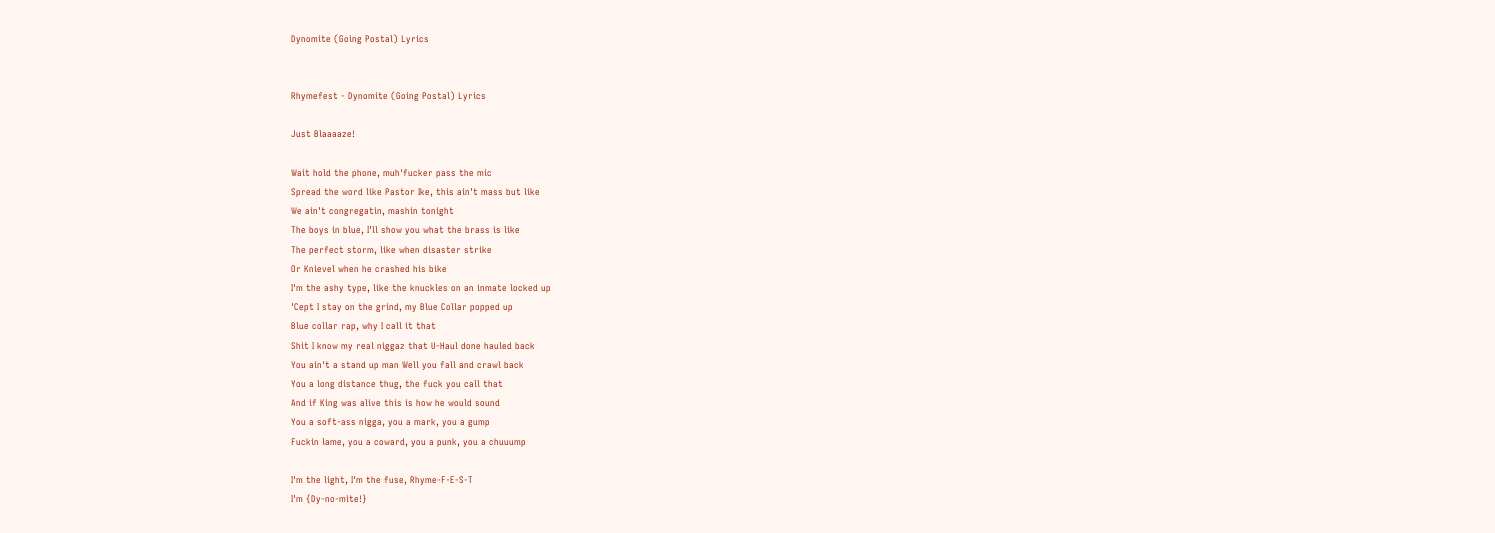Dynomite (Going Postal) Lyrics


Rhymefest - Dynomite (Going Postal) Lyrics

Just Blaaaaze!

Wait hold the phone, muh'fucker pass the mic
Spread the word like Pastor Ike, this ain't mass but like
We ain't congregatin, mashin tonight
The boys in blue, I'll show you what the brass is like
The perfect storm, like when disaster strike
Or Knievel when he crashed his bike
I'm the ashy type, like the knuckles on an inmate locked up
'Cept I stay on the grind, my Blue Collar popped up
Blue collar rap, why I call it that
Shit I know my real niggaz that U-Haul done hauled back
You ain't a stand up man Well you fall and crawl back
You a long distance thug, the fuck you call that
And if King was alive this is how he would sound
You a soft-ass nigga, you a mark, you a gump
Fuckin lame, you a coward, you a punk, you a chuuump

I'm the light, I'm the fuse, Rhyme-F-E-S-T
I'm {Dy-no-mite!}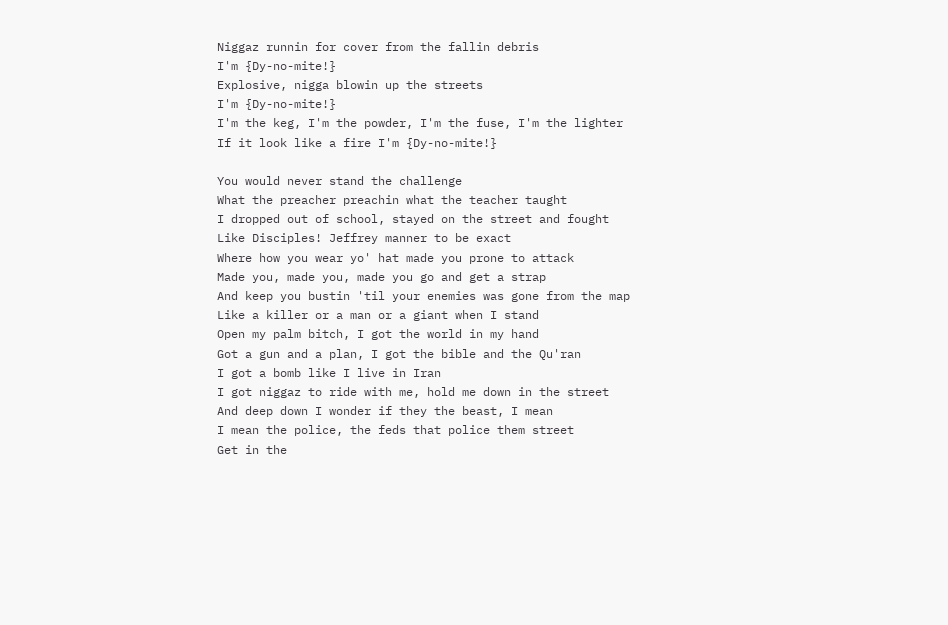Niggaz runnin for cover from the fallin debris
I'm {Dy-no-mite!}
Explosive, nigga blowin up the streets
I'm {Dy-no-mite!}
I'm the keg, I'm the powder, I'm the fuse, I'm the lighter
If it look like a fire I'm {Dy-no-mite!}

You would never stand the challenge
What the preacher preachin what the teacher taught
I dropped out of school, stayed on the street and fought
Like Disciples! Jeffrey manner to be exact
Where how you wear yo' hat made you prone to attack
Made you, made you, made you go and get a strap
And keep you bustin 'til your enemies was gone from the map
Like a killer or a man or a giant when I stand
Open my palm bitch, I got the world in my hand
Got a gun and a plan, I got the bible and the Qu'ran
I got a bomb like I live in Iran
I got niggaz to ride with me, hold me down in the street
And deep down I wonder if they the beast, I mean
I mean the police, the feds that police them street
Get in the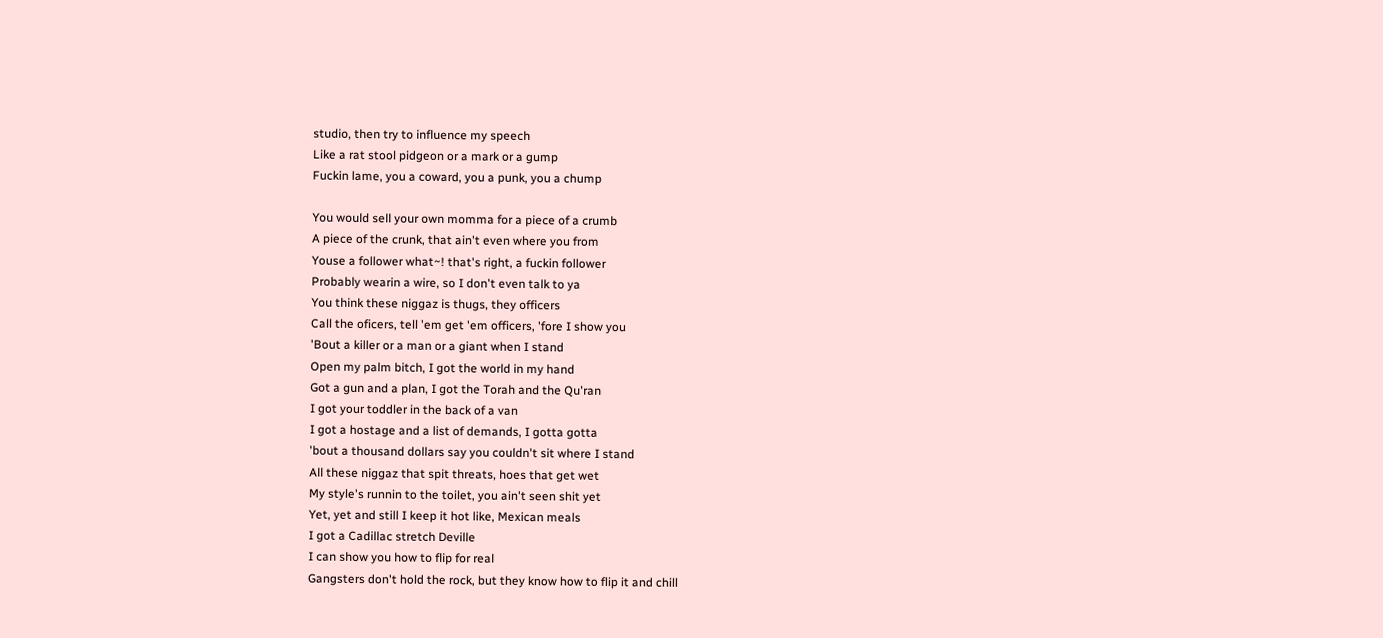studio, then try to influence my speech
Like a rat stool pidgeon or a mark or a gump
Fuckin lame, you a coward, you a punk, you a chump

You would sell your own momma for a piece of a crumb
A piece of the crunk, that ain't even where you from
Youse a follower what~! that's right, a fuckin follower
Probably wearin a wire, so I don't even talk to ya
You think these niggaz is thugs, they officers
Call the oficers, tell 'em get 'em officers, 'fore I show you
'Bout a killer or a man or a giant when I stand
Open my palm bitch, I got the world in my hand
Got a gun and a plan, I got the Torah and the Qu'ran
I got your toddler in the back of a van
I got a hostage and a list of demands, I gotta gotta
'bout a thousand dollars say you couldn't sit where I stand
All these niggaz that spit threats, hoes that get wet
My style's runnin to the toilet, you ain't seen shit yet
Yet, yet and still I keep it hot like, Mexican meals
I got a Cadillac stretch Deville
I can show you how to flip for real
Gangsters don't hold the rock, but they know how to flip it and chill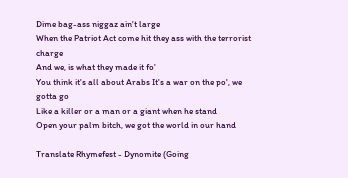Dime bag-ass niggaz ain't large
When the Patriot Act come hit they ass with the terrorist charge
And we, is what they made it fo'
You think it's all about Arabs It's a war on the po', we gotta go
Like a killer or a man or a giant when he stand
Open your palm bitch, we got the world in our hand

Translate Rhymefest - Dynomite (Going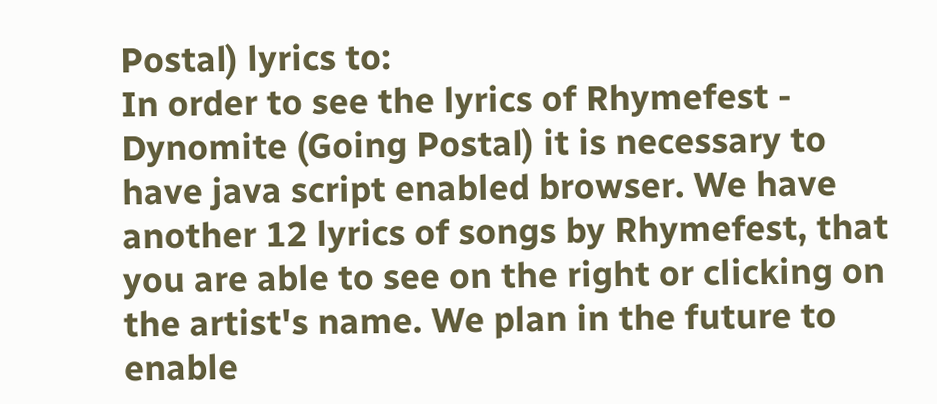Postal) lyrics to:
In order to see the lyrics of Rhymefest - Dynomite (Going Postal) it is necessary to have java script enabled browser. We have another 12 lyrics of songs by Rhymefest, that you are able to see on the right or clicking on the artist's name. We plan in the future to enable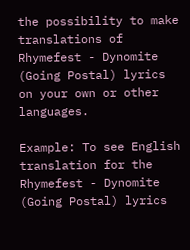the possibility to make translations of Rhymefest - Dynomite (Going Postal) lyrics on your own or other languages.

Example: To see English translation for the Rhymefest - Dynomite (Going Postal) lyrics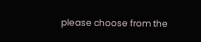please choose from the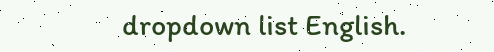dropdown list English.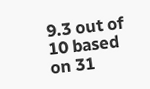9.3 out of 10 based on 31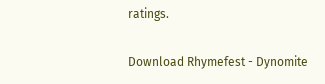ratings.

Download Rhymefest - Dynomite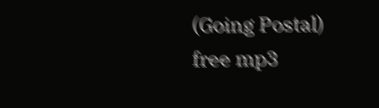(Going Postal) free mp3